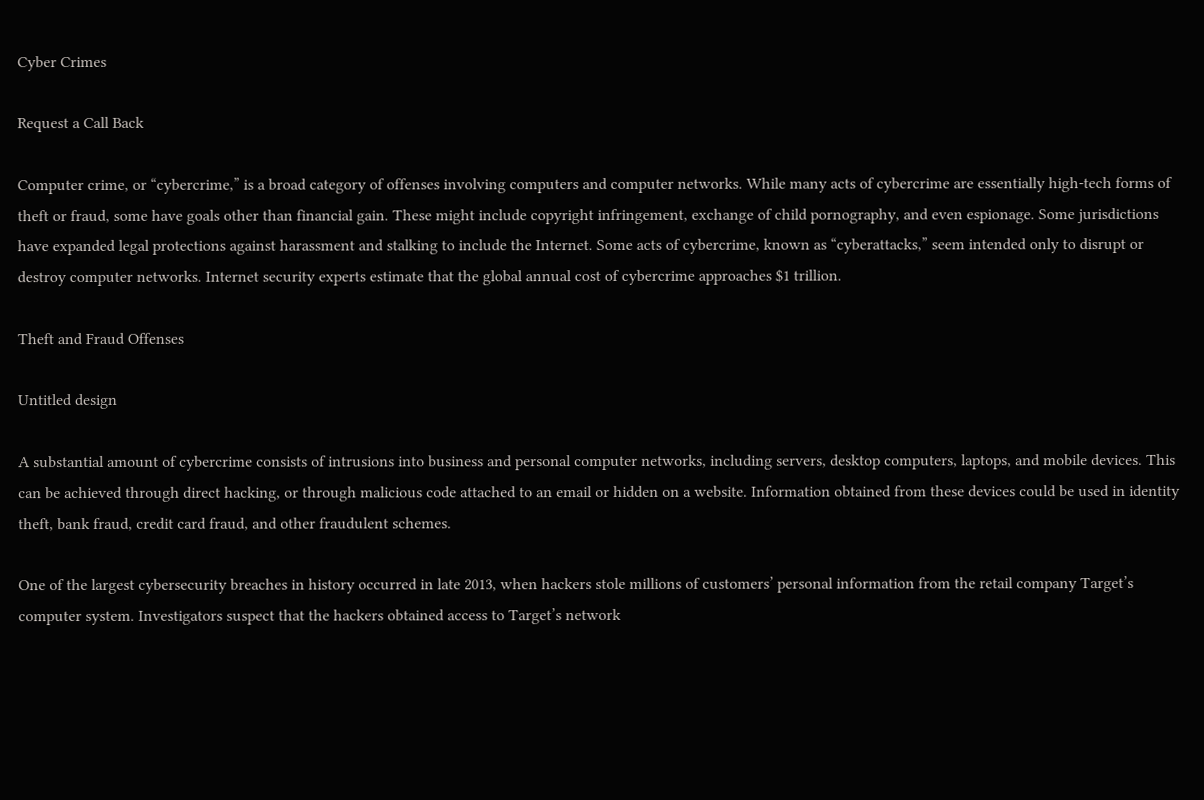Cyber Crimes

Request a Call Back

Computer crime, or “cybercrime,” is a broad category of offenses involving computers and computer networks. While many acts of cybercrime are essentially high-tech forms of theft or fraud, some have goals other than financial gain. These might include copyright infringement, exchange of child pornography, and even espionage. Some jurisdictions have expanded legal protections against harassment and stalking to include the Internet. Some acts of cybercrime, known as “cyberattacks,” seem intended only to disrupt or destroy computer networks. Internet security experts estimate that the global annual cost of cybercrime approaches $1 trillion.

Theft and Fraud Offenses

Untitled design

A substantial amount of cybercrime consists of intrusions into business and personal computer networks, including servers, desktop computers, laptops, and mobile devices. This can be achieved through direct hacking, or through malicious code attached to an email or hidden on a website. Information obtained from these devices could be used in identity theft, bank fraud, credit card fraud, and other fraudulent schemes.

One of the largest cybersecurity breaches in history occurred in late 2013, when hackers stole millions of customers’ personal information from the retail company Target’s computer system. Investigators suspect that the hackers obtained access to Target’s network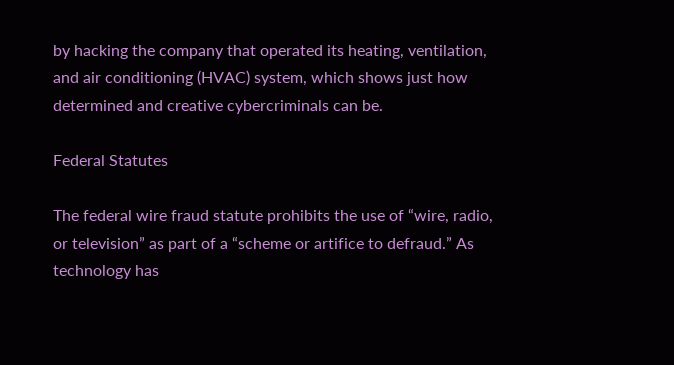by hacking the company that operated its heating, ventilation, and air conditioning (HVAC) system, which shows just how determined and creative cybercriminals can be.

Federal Statutes

The federal wire fraud statute prohibits the use of “wire, radio, or television” as part of a “scheme or artifice to defraud.” As technology has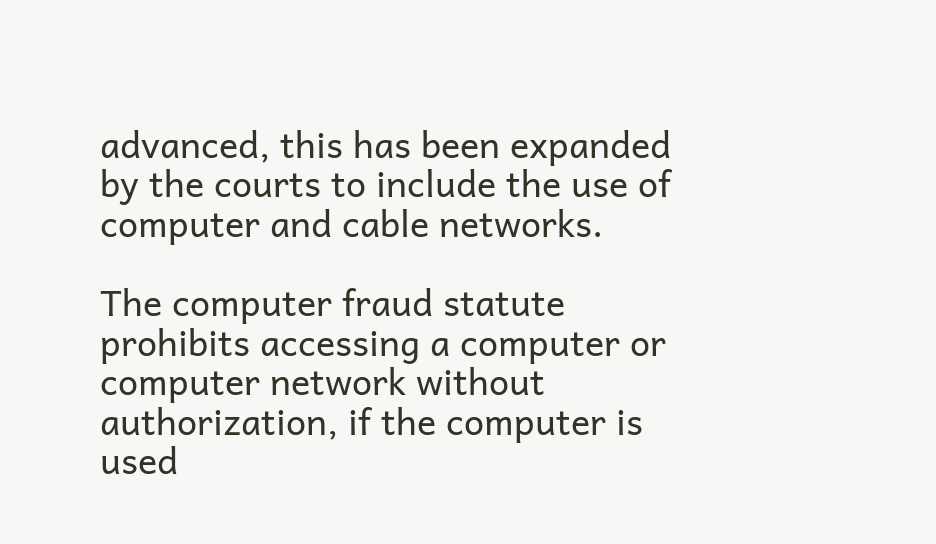advanced, this has been expanded by the courts to include the use of computer and cable networks.

The computer fraud statute prohibits accessing a computer or computer network without authorization, if the computer is used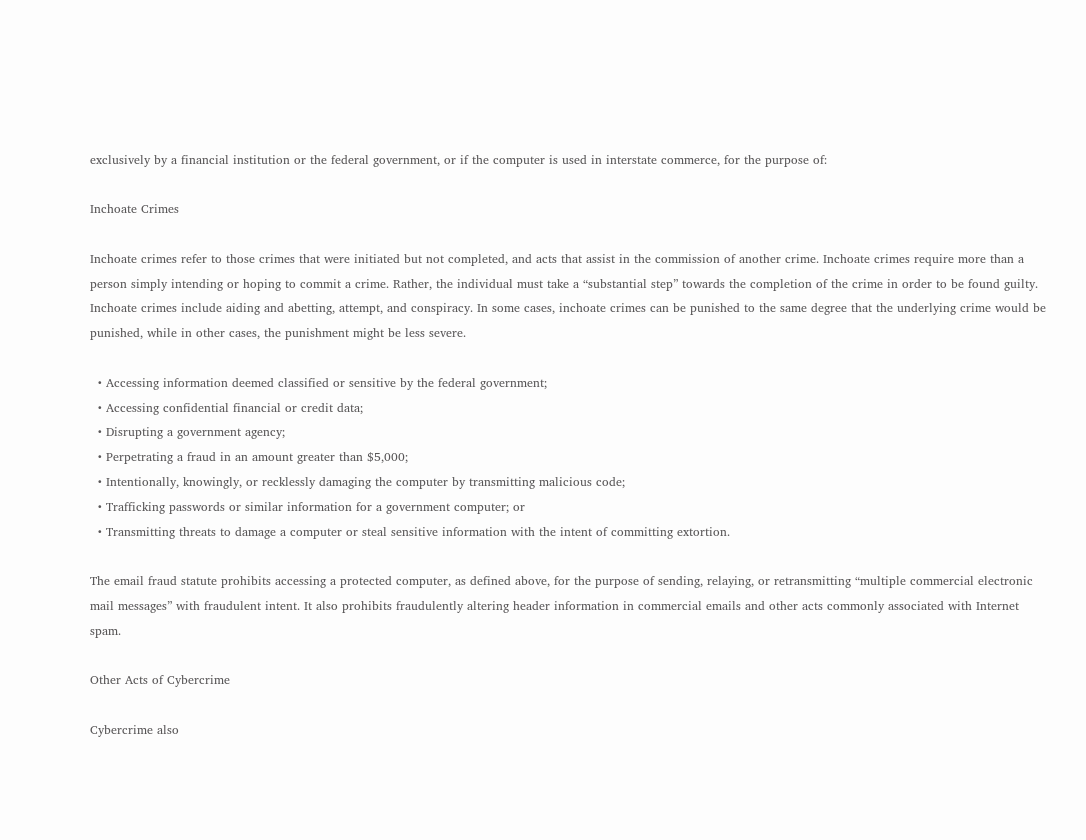exclusively by a financial institution or the federal government, or if the computer is used in interstate commerce, for the purpose of:

Inchoate Crimes

Inchoate crimes refer to those crimes that were initiated but not completed, and acts that assist in the commission of another crime. Inchoate crimes require more than a person simply intending or hoping to commit a crime. Rather, the individual must take a “substantial step” towards the completion of the crime in order to be found guilty. Inchoate crimes include aiding and abetting, attempt, and conspiracy. In some cases, inchoate crimes can be punished to the same degree that the underlying crime would be punished, while in other cases, the punishment might be less severe.

  • Accessing information deemed classified or sensitive by the federal government;
  • Accessing confidential financial or credit data;
  • Disrupting a government agency;
  • Perpetrating a fraud in an amount greater than $5,000;
  • Intentionally, knowingly, or recklessly damaging the computer by transmitting malicious code;
  • Trafficking passwords or similar information for a government computer; or
  • Transmitting threats to damage a computer or steal sensitive information with the intent of committing extortion.

The email fraud statute prohibits accessing a protected computer, as defined above, for the purpose of sending, relaying, or retransmitting “multiple commercial electronic mail messages” with fraudulent intent. It also prohibits fraudulently altering header information in commercial emails and other acts commonly associated with Internet spam.

Other Acts of Cybercrime

Cybercrime also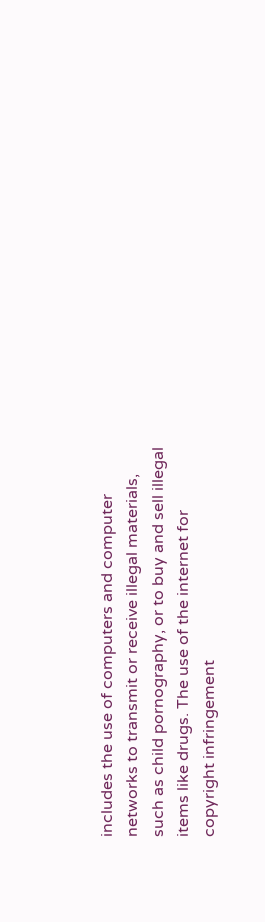includes the use of computers and computer networks to transmit or receive illegal materials, such as child pornography, or to buy and sell illegal items like drugs. The use of the internet for copyright infringement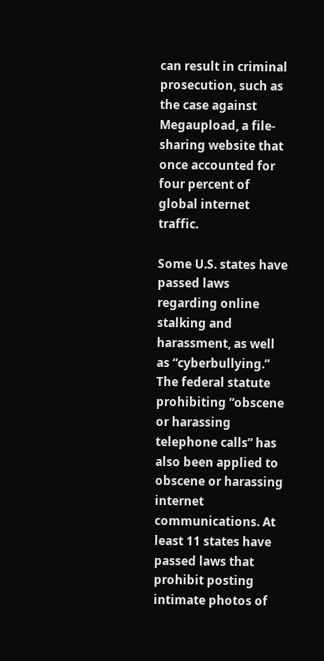can result in criminal prosecution, such as the case against Megaupload, a file-sharing website that once accounted for four percent of global internet traffic.

Some U.S. states have passed laws regarding online stalking and harassment, as well as “cyberbullying.” The federal statute prohibiting “obscene or harassing telephone calls” has also been applied to obscene or harassing internet communications. At least 11 states have passed laws that prohibit posting intimate photos of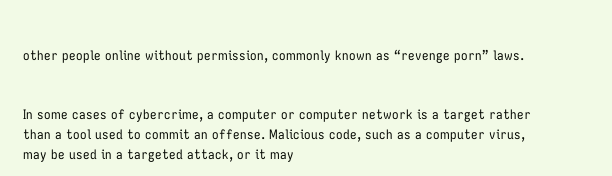other people online without permission, commonly known as “revenge porn” laws.


In some cases of cybercrime, a computer or computer network is a target rather than a tool used to commit an offense. Malicious code, such as a computer virus, may be used in a targeted attack, or it may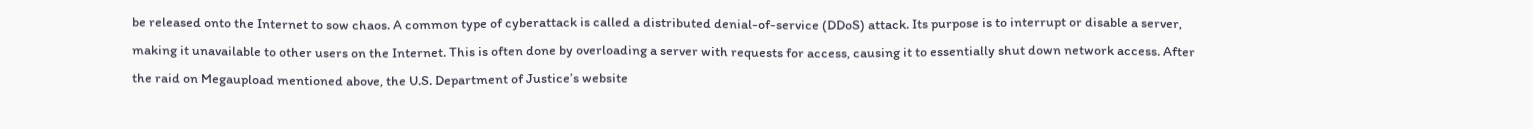be released onto the Internet to sow chaos. A common type of cyberattack is called a distributed denial-of-service (DDoS) attack. Its purpose is to interrupt or disable a server, making it unavailable to other users on the Internet. This is often done by overloading a server with requests for access, causing it to essentially shut down network access. After the raid on Megaupload mentioned above, the U.S. Department of Justice’s website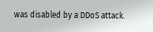was disabled by a DDoS attack.